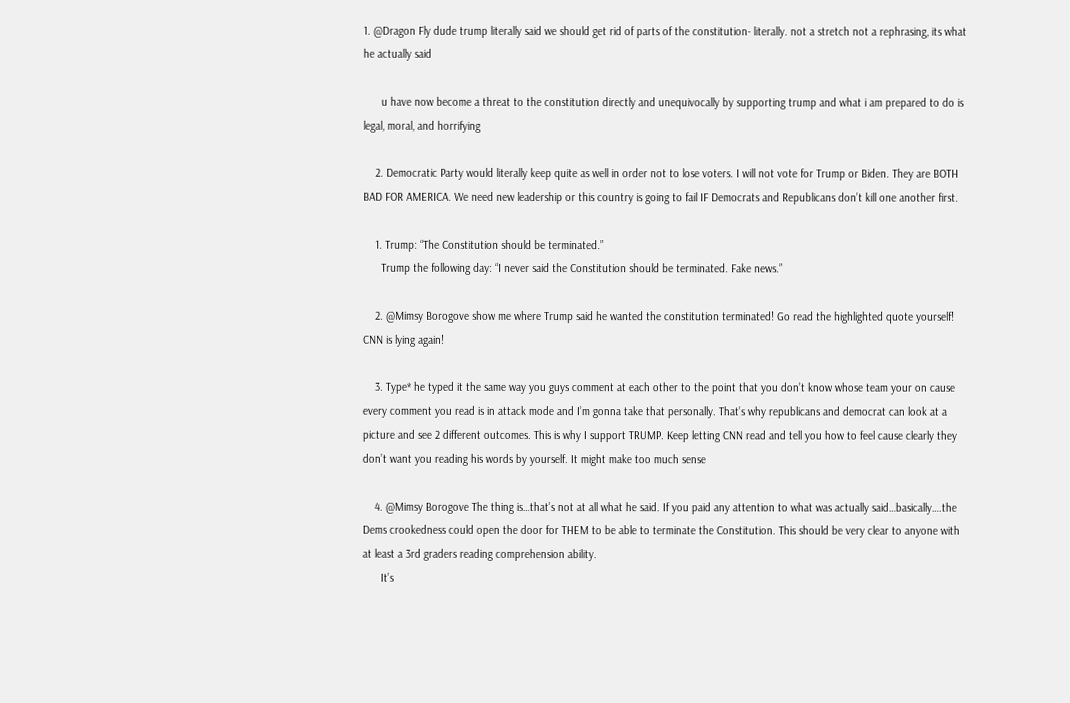1. @Dragon Fly dude trump literally said we should get rid of parts of the constitution- literally. not a stretch not a rephrasing, its what he actually said

      u have now become a threat to the constitution directly and unequivocally by supporting trump and what i am prepared to do is legal, moral, and horrifying

    2. Democratic Party would literally keep quite as well in order not to lose voters. I will not vote for Trump or Biden. They are BOTH BAD FOR AMERICA. We need new leadership or this country is going to fail IF Democrats and Republicans don’t kill one another first.

    1. Trump: “The Constitution should be terminated.”
      Trump the following day: “I never said the Constitution should be terminated. Fake news.”

    2. @Mimsy Borogove show me where Trump said he wanted the constitution terminated! Go read the highlighted quote yourself! CNN is lying again!

    3. Type* he typed it the same way you guys comment at each other to the point that you don’t know whose team your on cause every comment you read is in attack mode and I’m gonna take that personally. That’s why republicans and democrat can look at a picture and see 2 different outcomes. This is why I support TRUMP. Keep letting CNN read and tell you how to feel cause clearly they don’t want you reading his words by yourself. It might make too much sense

    4. @Mimsy Borogove The thing is…that’s not at all what he said. If you paid any attention to what was actually said…basically….the Dems crookedness could open the door for THEM to be able to terminate the Constitution. This should be very clear to anyone with at least a 3rd graders reading comprehension ability.
      It’s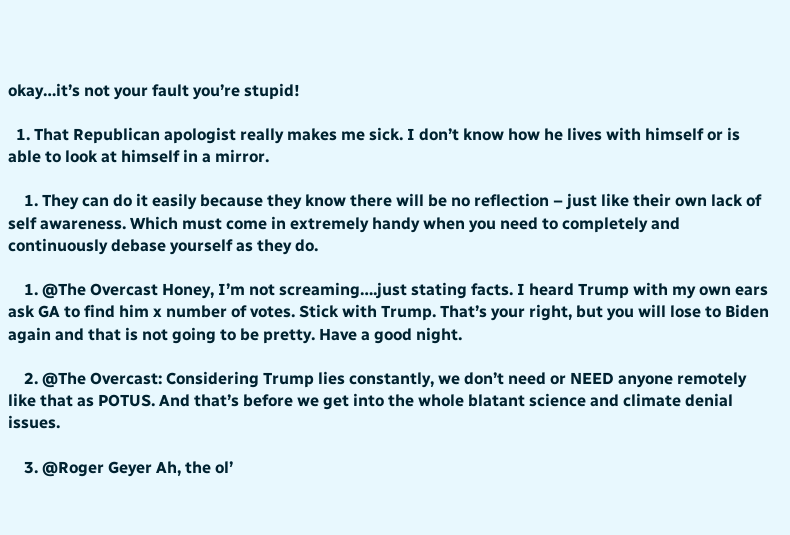okay…it’s not your fault you’re stupid!

  1. That Republican apologist really makes me sick. I don’t know how he lives with himself or is able to look at himself in a mirror.

    1. They can do it easily because they know there will be no reflection – just like their own lack of self awareness. Which must come in extremely handy when you need to completely and continuously debase yourself as they do.

    1. @The Overcast Honey, I’m not screaming….just stating facts. I heard Trump with my own ears ask GA to find him x number of votes. Stick with Trump. That’s your right, but you will lose to Biden again and that is not going to be pretty. Have a good night.

    2. @The Overcast: Considering Trump lies constantly, we don’t need or NEED anyone remotely like that as POTUS. And that’s before we get into the whole blatant science and climate denial issues.

    3. @Roger Geyer Ah, the ol’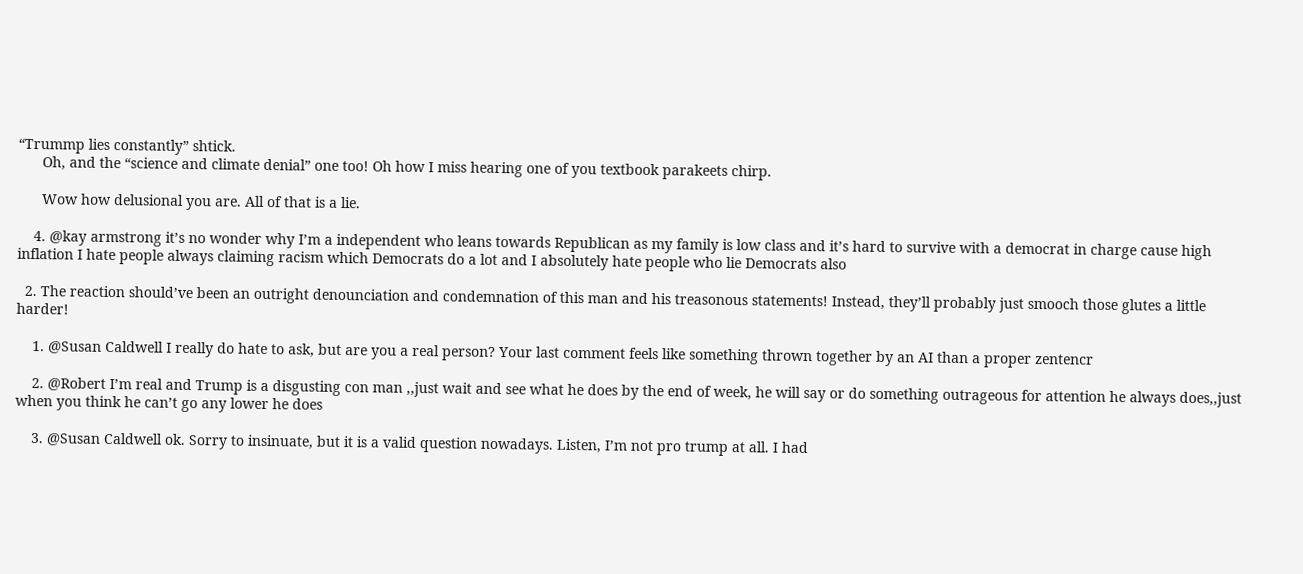“Trummp lies constantly” shtick.
      Oh, and the “science and climate denial” one too! Oh how I miss hearing one of you textbook parakeets chirp.

      Wow how delusional you are. All of that is a lie.

    4. @kay armstrong it’s no wonder why I’m a independent who leans towards Republican as my family is low class and it’s hard to survive with a democrat in charge cause high inflation I hate people always claiming racism which Democrats do a lot and I absolutely hate people who lie Democrats also

  2. The reaction should’ve been an outright denounciation and condemnation of this man and his treasonous statements! Instead, they’ll probably just smooch those glutes a little harder!

    1. @Susan Caldwell I really do hate to ask, but are you a real person? Your last comment feels like something thrown together by an AI than a proper zentencr

    2. @Robert I’m real and Trump is a disgusting con man ,,just wait and see what he does by the end of week, he will say or do something outrageous for attention he always does,,just when you think he can’t go any lower he does

    3. @Susan Caldwell ok. Sorry to insinuate, but it is a valid question nowadays. Listen, I’m not pro trump at all. I had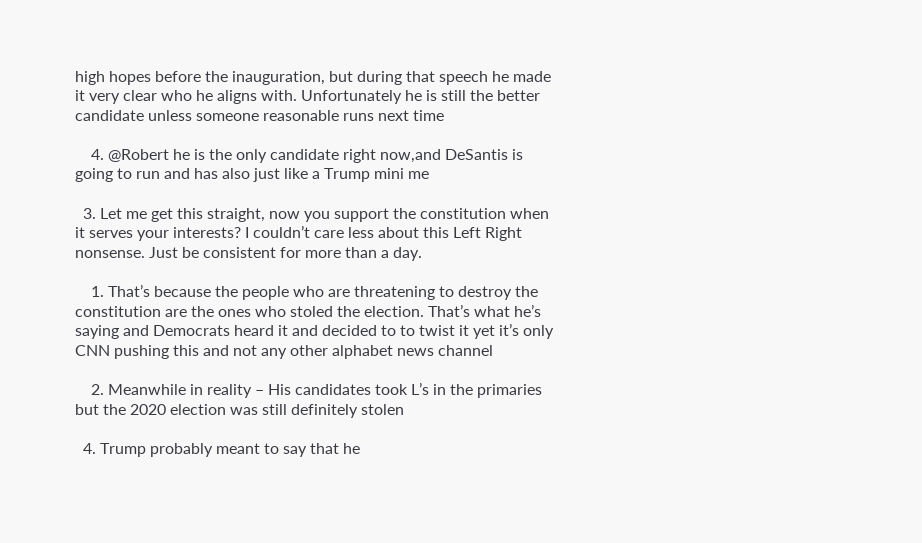high hopes before the inauguration, but during that speech he made it very clear who he aligns with. Unfortunately he is still the better candidate unless someone reasonable runs next time

    4. @Robert he is the only candidate right now,and DeSantis is going to run and has also just like a Trump mini me

  3. Let me get this straight, now you support the constitution when it serves your interests? I couldn’t care less about this Left Right nonsense. Just be consistent for more than a day.

    1. That’s because the people who are threatening to destroy the constitution are the ones who stoled the election. That’s what he’s saying and Democrats heard it and decided to to twist it yet it’s only CNN pushing this and not any other alphabet news channel

    2. Meanwhile in reality – His candidates took L’s in the primaries but the 2020 election was still definitely stolen

  4. Trump probably meant to say that he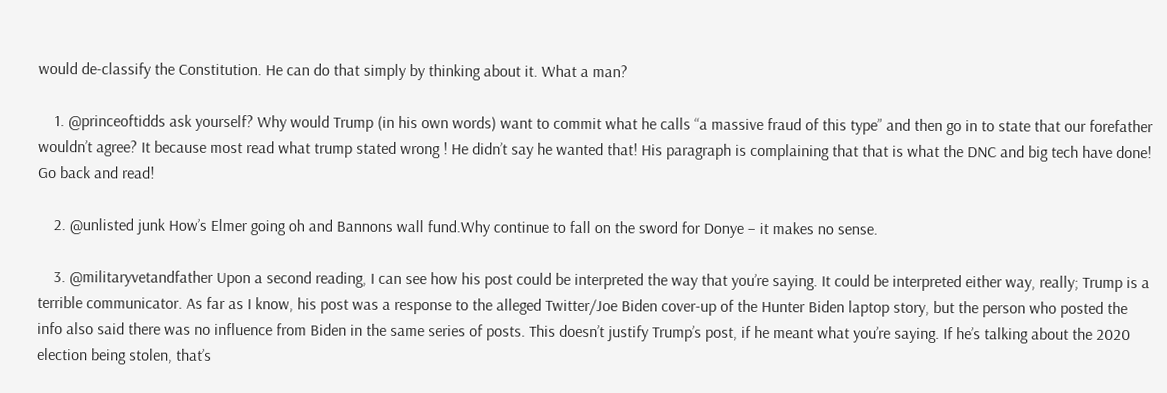would de-classify the Constitution. He can do that simply by thinking about it. What a man?

    1. @princeoftidds ask yourself? Why would Trump (in his own words) want to commit what he calls “a massive fraud of this type” and then go in to state that our forefather wouldn’t agree? It because most read what trump stated wrong ! He didn’t say he wanted that! His paragraph is complaining that that is what the DNC and big tech have done! Go back and read!

    2. @unlisted junk How’s Elmer going oh and Bannons wall fund.Why continue to fall on the sword for Donye – it makes no sense.

    3. @militaryvetandfather Upon a second reading, I can see how his post could be interpreted the way that you’re saying. It could be interpreted either way, really; Trump is a terrible communicator. As far as I know, his post was a response to the alleged Twitter/Joe Biden cover-up of the Hunter Biden laptop story, but the person who posted the info also said there was no influence from Biden in the same series of posts. This doesn’t justify Trump’s post, if he meant what you’re saying. If he’s talking about the 2020 election being stolen, that’s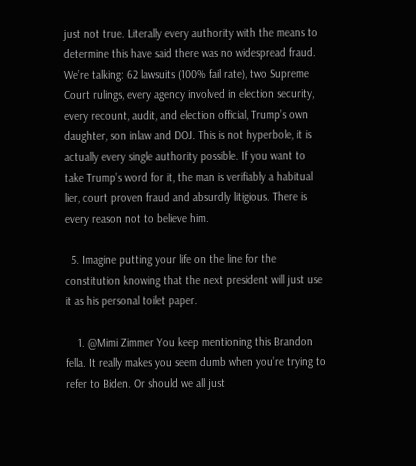just not true. Literally every authority with the means to determine this have said there was no widespread fraud. We’re talking: 62 lawsuits (100% fail rate), two Supreme Court rulings, every agency involved in election security, every recount, audit, and election official, Trump’s own daughter, son inlaw and DOJ. This is not hyperbole, it is actually every single authority possible. If you want to take Trump’s word for it, the man is verifiably a habitual lier, court proven fraud and absurdly litigious. There is every reason not to believe him.

  5. Imagine putting your life on the line for the constitution knowing that the next president will just use it as his personal toilet paper.

    1. @Mimi Zimmer You keep mentioning this Brandon fella. It really makes you seem dumb when you’re trying to refer to Biden. Or should we all just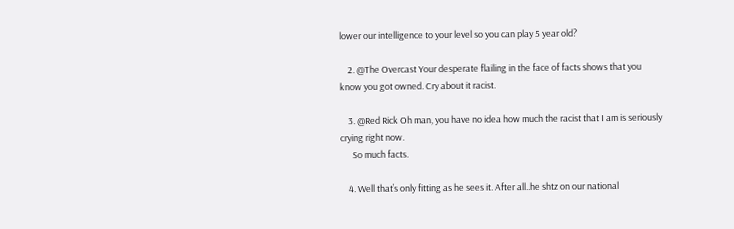lower our intelligence to your level so you can play 5 year old?

    2. @The Overcast Your desperate flailing in the face of facts shows that you know you got owned. Cry about it racist.

    3. @Red Rick Oh man, you have no idea how much the racist that I am is seriously crying right now.
      So much facts.

    4. Well that’s only fitting as he sees it. After all..he shtz on our national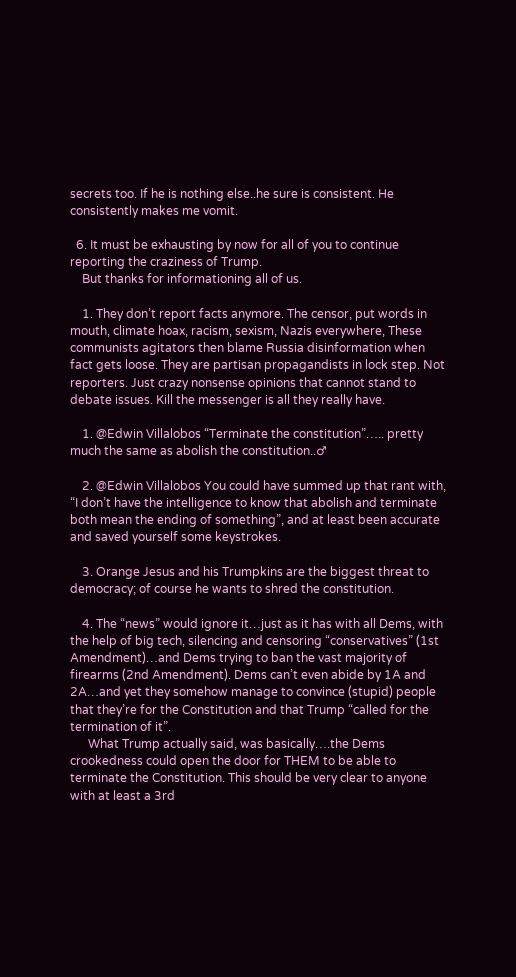secrets too. If he is nothing else..he sure is consistent. He consistently makes me vomit.

  6. It must be exhausting by now for all of you to continue reporting the craziness of Trump.
    But thanks for informationing all of us.

    1. They don’t report facts anymore. The censor, put words in mouth, climate hoax, racism, sexism, Nazis everywhere, These communists agitators then blame Russia disinformation when fact gets loose. They are partisan propagandists in lock step. Not reporters. Just crazy nonsense opinions that cannot stand to debate issues. Kill the messenger is all they really have.

    1. @Edwin Villalobos “Terminate the constitution”….. pretty much the same as abolish the constitution..♂

    2. @Edwin Villalobos You could have summed up that rant with, “I don’t have the intelligence to know that abolish and terminate both mean the ending of something”, and at least been accurate and saved yourself some keystrokes.

    3. Orange Jesus and his Trumpkins are the biggest threat to democracy; of course he wants to shred the constitution.

    4. The “news” would ignore it…just as it has with all Dems, with the help of big tech, silencing and censoring “conservatives” (1st Amendment)…and Dems trying to ban the vast majority of firearms (2nd Amendment). Dems can’t even abide by 1A and 2A…and yet they somehow manage to convince (stupid) people that they’re for the Constitution and that Trump “called for the termination of it”.
      What Trump actually said, was basically….the Dems crookedness could open the door for THEM to be able to terminate the Constitution. This should be very clear to anyone with at least a 3rd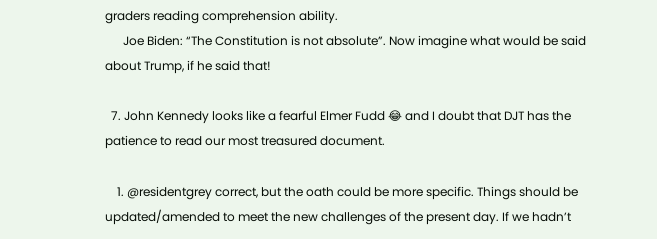graders reading comprehension ability.
      Joe Biden: “The Constitution is not absolute”. Now imagine what would be said about Trump, if he said that!

  7. John Kennedy looks like a fearful Elmer Fudd 😂 and I doubt that DJT has the patience to read our most treasured document.

    1. @residentgrey correct, but the oath could be more specific. Things should be updated/amended to meet the new challenges of the present day. If we hadn’t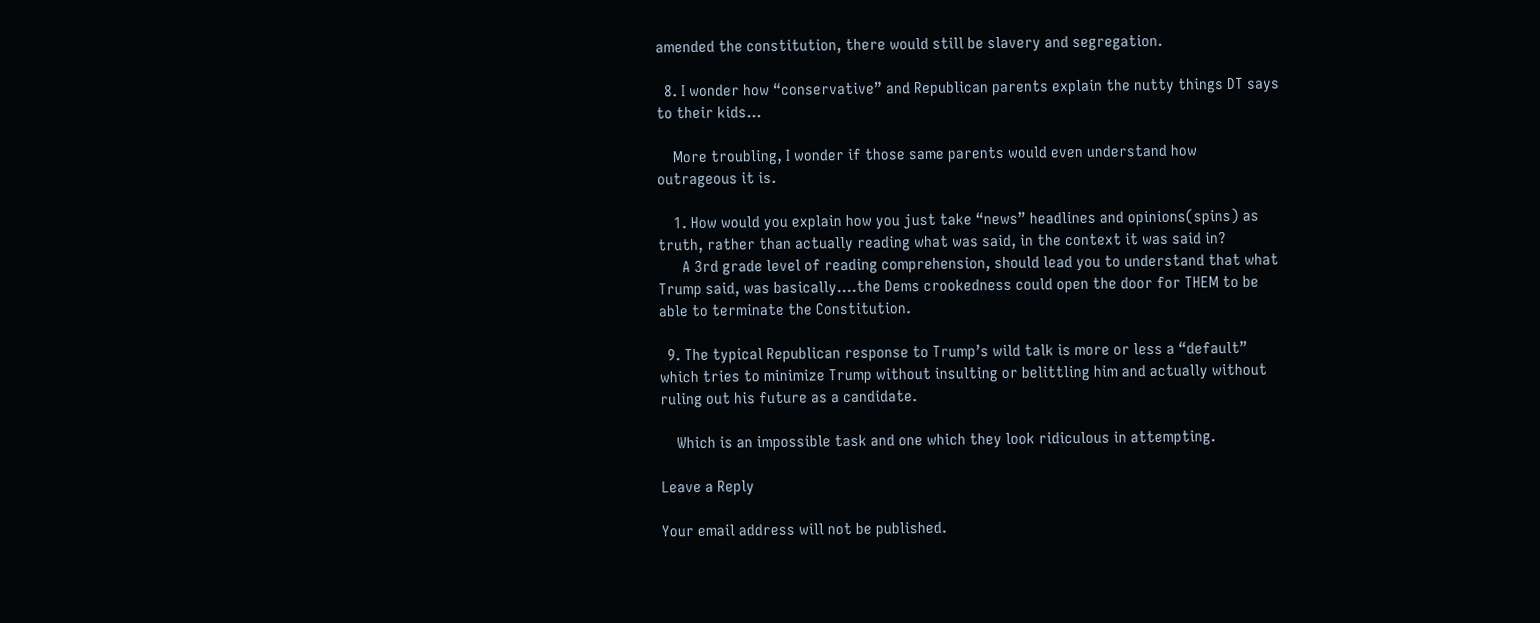amended the constitution, there would still be slavery and segregation.

  8. I wonder how “conservative” and Republican parents explain the nutty things DT says to their kids…

    More troubling, I wonder if those same parents would even understand how outrageous it is.

    1. How would you explain how you just take “news” headlines and opinions(spins) as truth, rather than actually reading what was said, in the context it was said in?
      A 3rd grade level of reading comprehension, should lead you to understand that what Trump said, was basically….the Dems crookedness could open the door for THEM to be able to terminate the Constitution.

  9. The typical Republican response to Trump’s wild talk is more or less a “default” which tries to minimize Trump without insulting or belittling him and actually without ruling out his future as a candidate.

    Which is an impossible task and one which they look ridiculous in attempting.

Leave a Reply

Your email address will not be published.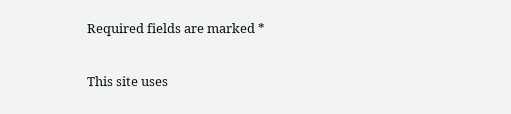Required fields are marked *

This site uses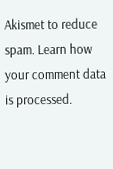Akismet to reduce spam. Learn how your comment data is processed.